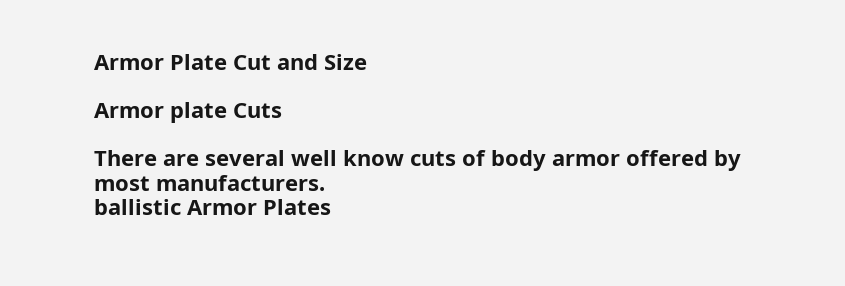Armor Plate Cut and Size

Armor plate Cuts

There are several well know cuts of body armor offered by most manufacturers.
ballistic Armor Plates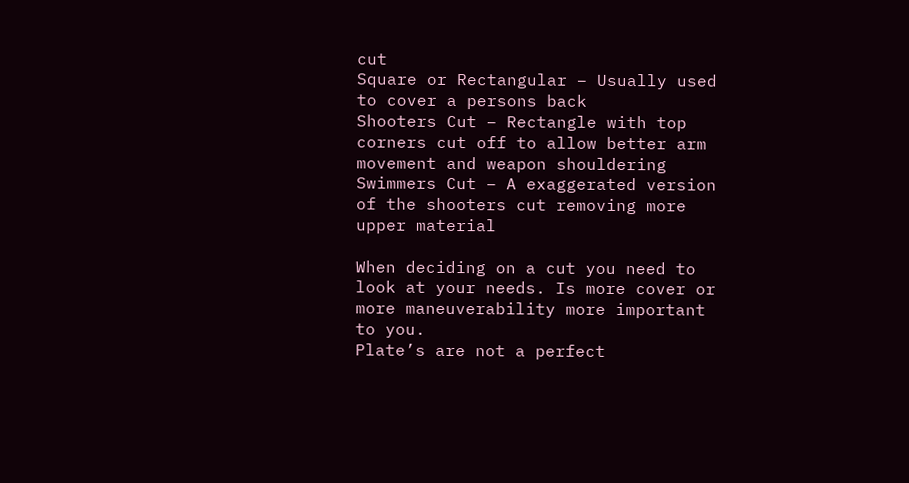cut
Square or Rectangular – Usually used to cover a persons back
Shooters Cut – Rectangle with top corners cut off to allow better arm movement and weapon shouldering
Swimmers Cut – A exaggerated version of the shooters cut removing more upper material

When deciding on a cut you need to look at your needs. Is more cover or more maneuverability more important to you.
Plate’s are not a perfect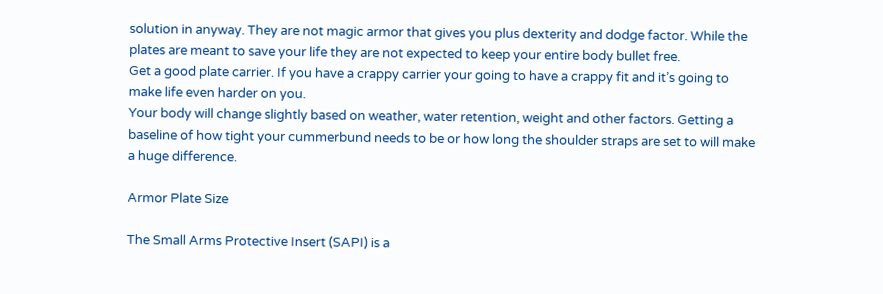solution in anyway. They are not magic armor that gives you plus dexterity and dodge factor. While the plates are meant to save your life they are not expected to keep your entire body bullet free.
Get a good plate carrier. If you have a crappy carrier your going to have a crappy fit and it’s going to make life even harder on you.
Your body will change slightly based on weather, water retention, weight and other factors. Getting a baseline of how tight your cummerbund needs to be or how long the shoulder straps are set to will make a huge difference.

Armor Plate Size

The Small Arms Protective Insert (SAPI) is a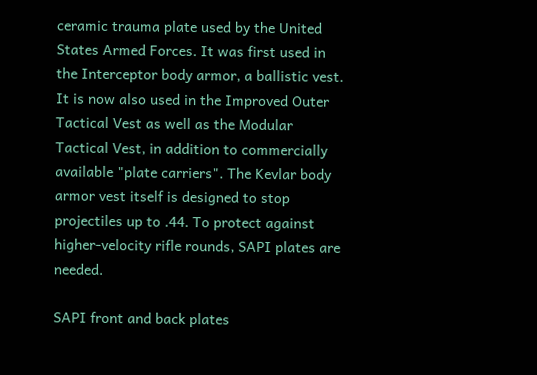ceramic trauma plate used by the United States Armed Forces. It was first used in the Interceptor body armor, a ballistic vest. It is now also used in the Improved Outer Tactical Vest as well as the Modular Tactical Vest, in addition to commercially available "plate carriers". The Kevlar body armor vest itself is designed to stop projectiles up to .44. To protect against higher-velocity rifle rounds, SAPI plates are needed.

SAPI front and back plates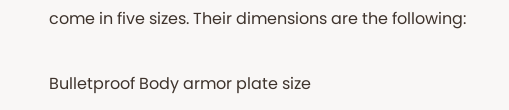come in five sizes. Their dimensions are the following:

Bulletproof Body armor plate size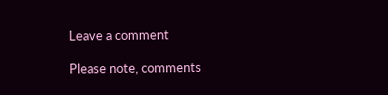Leave a comment

Please note, comments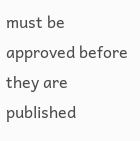must be approved before they are published